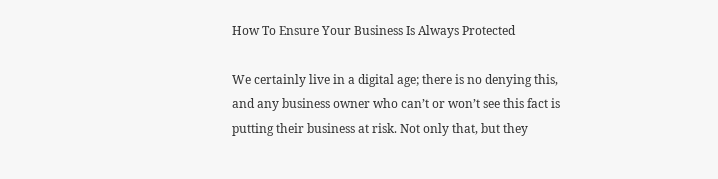How To Ensure Your Business Is Always Protected

We certainly live in a digital age; there is no denying this, and any business owner who can’t or won’t see this fact is putting their business at risk. Not only that, but they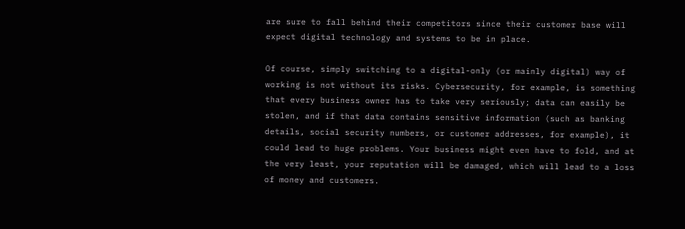are sure to fall behind their competitors since their customer base will expect digital technology and systems to be in place.

Of course, simply switching to a digital-only (or mainly digital) way of working is not without its risks. Cybersecurity, for example, is something that every business owner has to take very seriously; data can easily be stolen, and if that data contains sensitive information (such as banking details, social security numbers, or customer addresses, for example), it could lead to huge problems. Your business might even have to fold, and at the very least, your reputation will be damaged, which will lead to a loss of money and customers.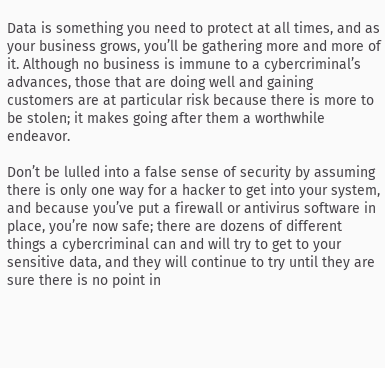Data is something you need to protect at all times, and as your business grows, you’ll be gathering more and more of it. Although no business is immune to a cybercriminal’s advances, those that are doing well and gaining customers are at particular risk because there is more to be stolen; it makes going after them a worthwhile endeavor.

Don’t be lulled into a false sense of security by assuming there is only one way for a hacker to get into your system, and because you’ve put a firewall or antivirus software in place, you’re now safe; there are dozens of different things a cybercriminal can and will try to get to your sensitive data, and they will continue to try until they are sure there is no point in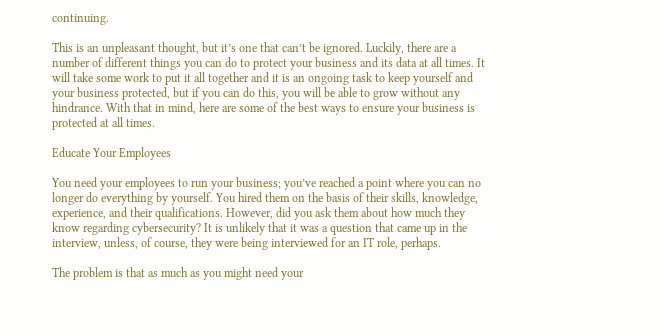continuing.

This is an unpleasant thought, but it’s one that can’t be ignored. Luckily, there are a number of different things you can do to protect your business and its data at all times. It will take some work to put it all together and it is an ongoing task to keep yourself and your business protected, but if you can do this, you will be able to grow without any hindrance. With that in mind, here are some of the best ways to ensure your business is protected at all times.

Educate Your Employees

You need your employees to run your business; you’ve reached a point where you can no longer do everything by yourself. You hired them on the basis of their skills, knowledge, experience, and their qualifications. However, did you ask them about how much they know regarding cybersecurity? It is unlikely that it was a question that came up in the interview, unless, of course, they were being interviewed for an IT role, perhaps.

The problem is that as much as you might need your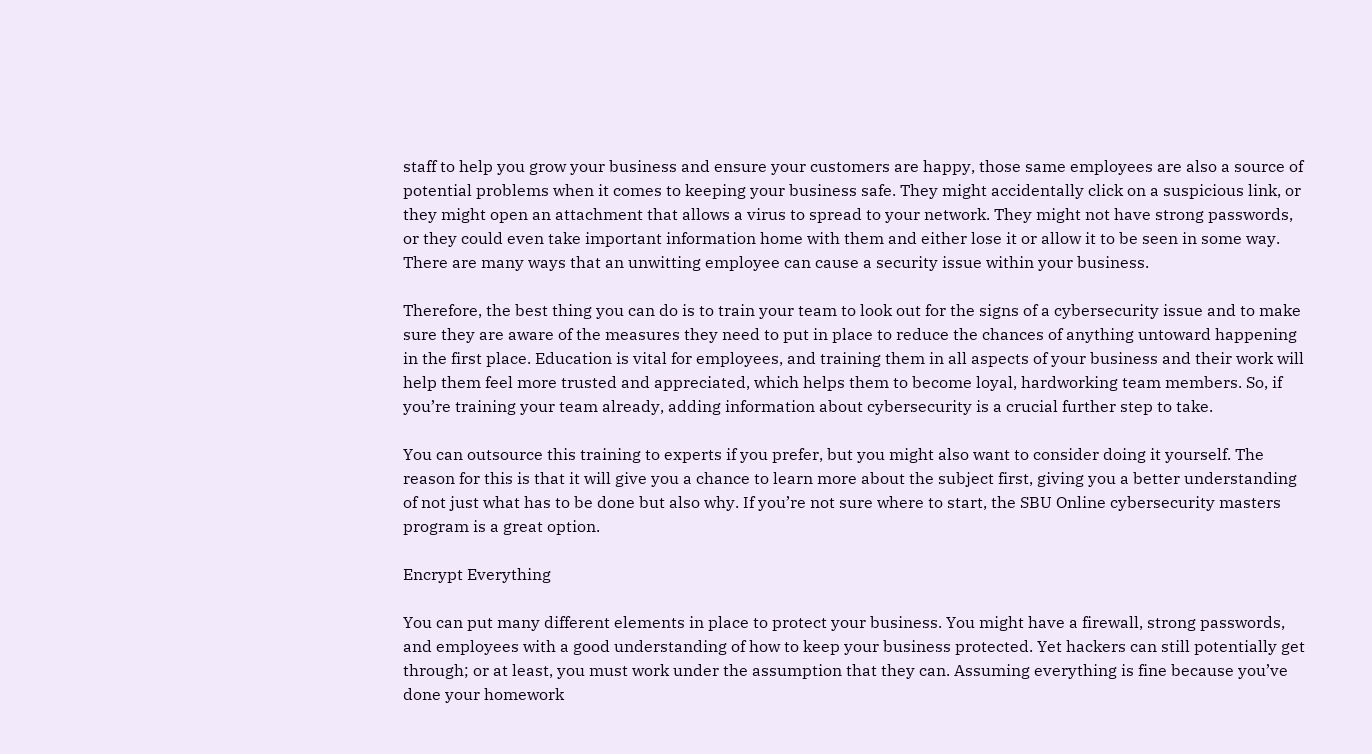staff to help you grow your business and ensure your customers are happy, those same employees are also a source of potential problems when it comes to keeping your business safe. They might accidentally click on a suspicious link, or they might open an attachment that allows a virus to spread to your network. They might not have strong passwords, or they could even take important information home with them and either lose it or allow it to be seen in some way. There are many ways that an unwitting employee can cause a security issue within your business.

Therefore, the best thing you can do is to train your team to look out for the signs of a cybersecurity issue and to make sure they are aware of the measures they need to put in place to reduce the chances of anything untoward happening in the first place. Education is vital for employees, and training them in all aspects of your business and their work will help them feel more trusted and appreciated, which helps them to become loyal, hardworking team members. So, if you’re training your team already, adding information about cybersecurity is a crucial further step to take.

You can outsource this training to experts if you prefer, but you might also want to consider doing it yourself. The reason for this is that it will give you a chance to learn more about the subject first, giving you a better understanding of not just what has to be done but also why. If you’re not sure where to start, the SBU Online cybersecurity masters program is a great option.

Encrypt Everything

You can put many different elements in place to protect your business. You might have a firewall, strong passwords, and employees with a good understanding of how to keep your business protected. Yet hackers can still potentially get through; or at least, you must work under the assumption that they can. Assuming everything is fine because you’ve done your homework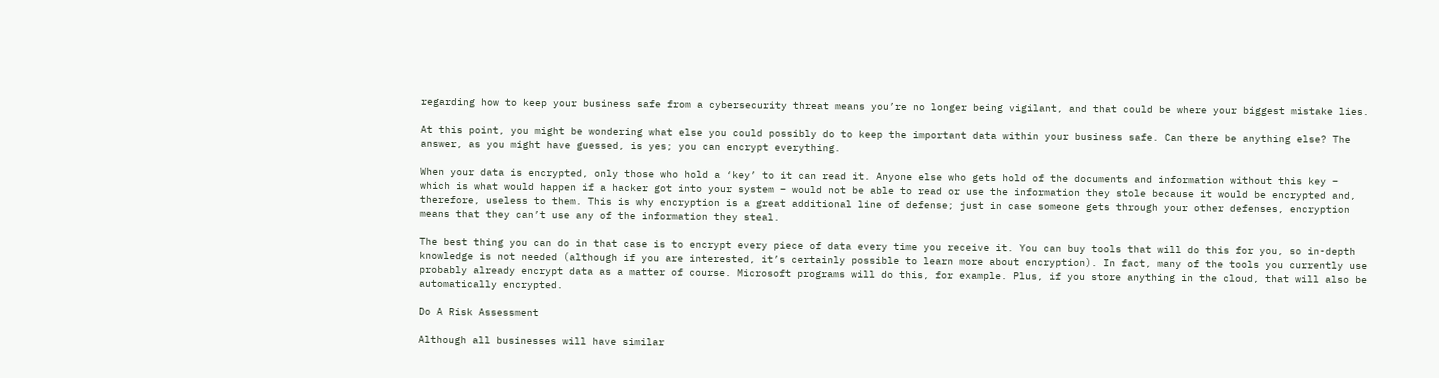regarding how to keep your business safe from a cybersecurity threat means you’re no longer being vigilant, and that could be where your biggest mistake lies.

At this point, you might be wondering what else you could possibly do to keep the important data within your business safe. Can there be anything else? The answer, as you might have guessed, is yes; you can encrypt everything.

When your data is encrypted, only those who hold a ‘key’ to it can read it. Anyone else who gets hold of the documents and information without this key – which is what would happen if a hacker got into your system – would not be able to read or use the information they stole because it would be encrypted and, therefore, useless to them. This is why encryption is a great additional line of defense; just in case someone gets through your other defenses, encryption means that they can’t use any of the information they steal.

The best thing you can do in that case is to encrypt every piece of data every time you receive it. You can buy tools that will do this for you, so in-depth knowledge is not needed (although if you are interested, it’s certainly possible to learn more about encryption). In fact, many of the tools you currently use probably already encrypt data as a matter of course. Microsoft programs will do this, for example. Plus, if you store anything in the cloud, that will also be automatically encrypted.

Do A Risk Assessment

Although all businesses will have similar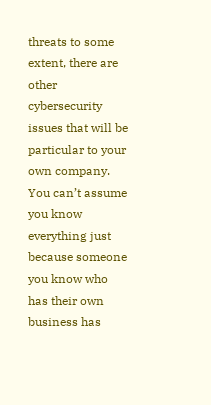threats to some extent, there are other cybersecurity issues that will be particular to your own company. You can’t assume you know everything just because someone you know who has their own business has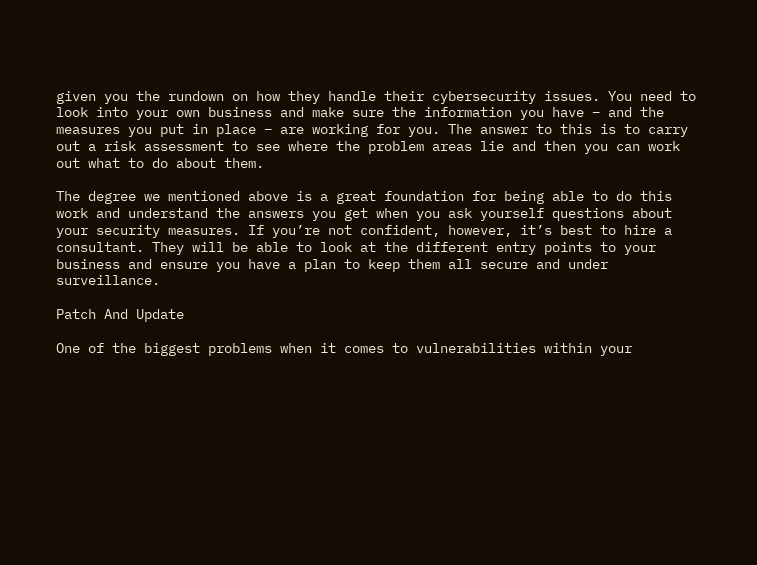given you the rundown on how they handle their cybersecurity issues. You need to look into your own business and make sure the information you have – and the measures you put in place – are working for you. The answer to this is to carry out a risk assessment to see where the problem areas lie and then you can work out what to do about them.

The degree we mentioned above is a great foundation for being able to do this work and understand the answers you get when you ask yourself questions about your security measures. If you’re not confident, however, it’s best to hire a consultant. They will be able to look at the different entry points to your business and ensure you have a plan to keep them all secure and under surveillance.

Patch And Update

One of the biggest problems when it comes to vulnerabilities within your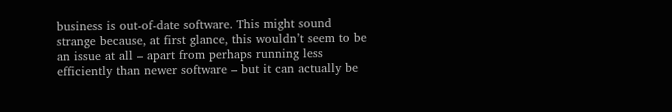business is out-of-date software. This might sound strange because, at first glance, this wouldn’t seem to be an issue at all – apart from perhaps running less efficiently than newer software – but it can actually be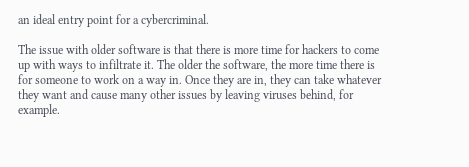an ideal entry point for a cybercriminal.

The issue with older software is that there is more time for hackers to come up with ways to infiltrate it. The older the software, the more time there is for someone to work on a way in. Once they are in, they can take whatever they want and cause many other issues by leaving viruses behind, for example.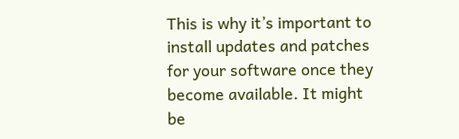This is why it’s important to install updates and patches for your software once they become available. It might be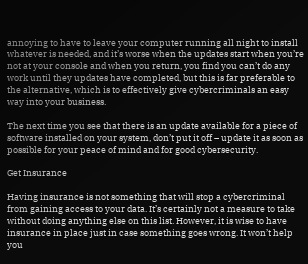annoying to have to leave your computer running all night to install whatever is needed, and it’s worse when the updates start when you’re not at your console and when you return, you find you can’t do any work until they updates have completed, but this is far preferable to the alternative, which is to effectively give cybercriminals an easy way into your business.

The next time you see that there is an update available for a piece of software installed on your system, don’t put it off – update it as soon as possible for your peace of mind and for good cybersecurity.

Get Insurance

Having insurance is not something that will stop a cybercriminal from gaining access to your data. It’s certainly not a measure to take without doing anything else on this list. However, it is wise to have insurance in place just in case something goes wrong. It won’t help you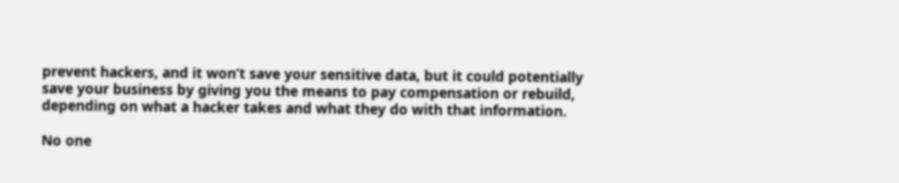prevent hackers, and it won’t save your sensitive data, but it could potentially save your business by giving you the means to pay compensation or rebuild, depending on what a hacker takes and what they do with that information.

No one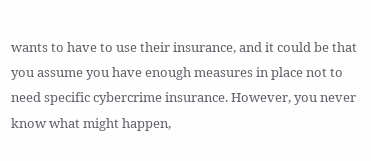wants to have to use their insurance, and it could be that you assume you have enough measures in place not to need specific cybercrime insurance. However, you never know what might happen,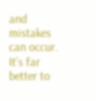and mistakes can occur. It’s far better to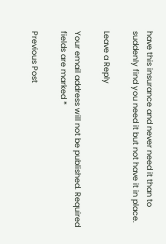have this insurance and never need it than to suddenly find you need it but not have it in place.

Leave a Reply

Your email address will not be published. Required fields are marked *

Previous Post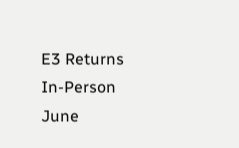E3 Returns In-Person June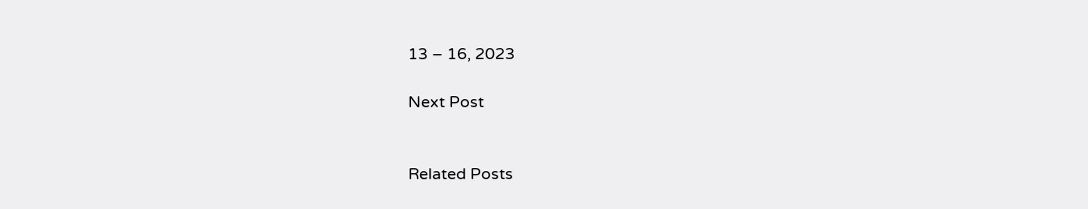13 – 16, 2023

Next Post


Related Posts